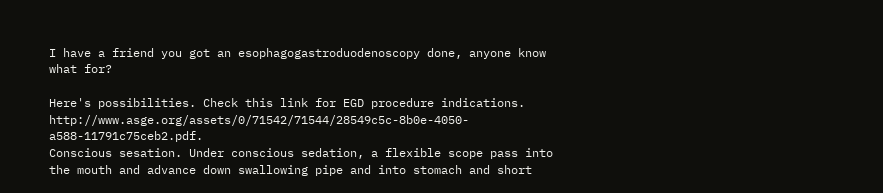I have a friend you got an esophagogastroduodenoscopy done, anyone know what for?

Here's possibilities. Check this link for EGD procedure indications. http://www.asge.org/assets/0/71542/71544/28549c5c-8b0e-4050-a588-11791c75ceb2.pdf.
Conscious sesation. Under conscious sedation, a flexible scope pass into the mouth and advance down swallowing pipe and into stomach and short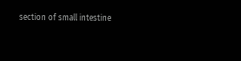section of small intestine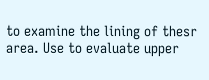to examine the lining of thesr area. Use to evaluate upper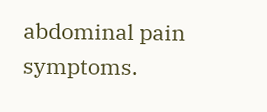abdominal pain symptoms.